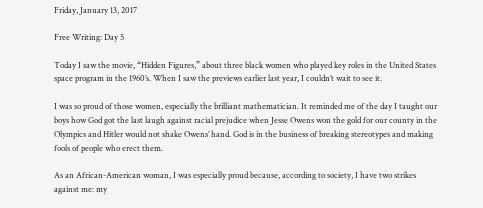Friday, January 13, 2017

Free Writing: Day 5

Today I saw the movie, “Hidden Figures,” about three black women who played key roles in the United States space program in the 1960’s. When I saw the previews earlier last year, I couldn’t wait to see it.

I was so proud of those women, especially the brilliant mathematician. It reminded me of the day I taught our boys how God got the last laugh against racial prejudice when Jesse Owens won the gold for our county in the Olympics and Hitler would not shake Owens’ hand. God is in the business of breaking stereotypes and making fools of people who erect them.

As an African-American woman, I was especially proud because, according to society, I have two strikes against me: my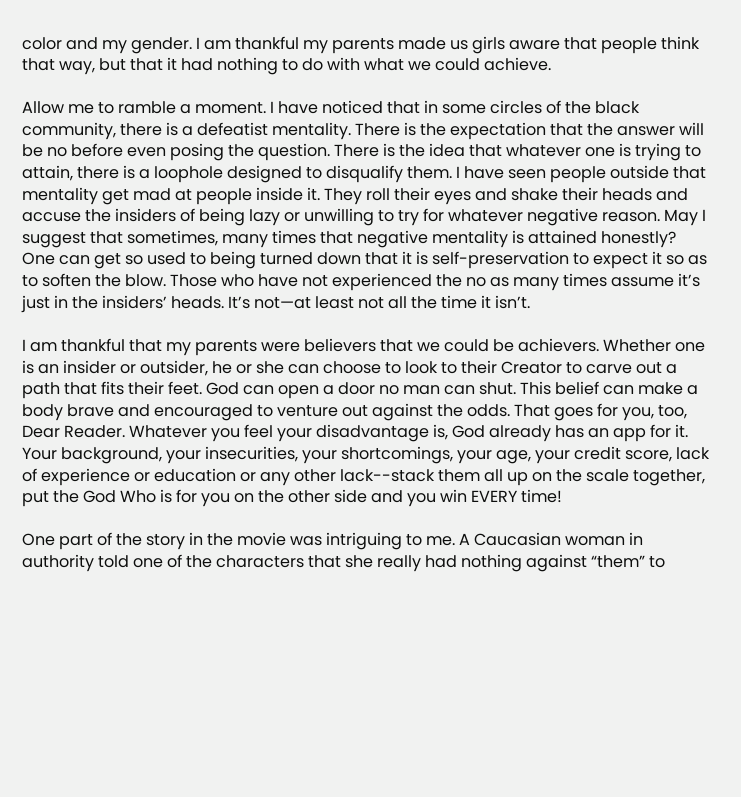color and my gender. I am thankful my parents made us girls aware that people think that way, but that it had nothing to do with what we could achieve.

Allow me to ramble a moment. I have noticed that in some circles of the black community, there is a defeatist mentality. There is the expectation that the answer will be no before even posing the question. There is the idea that whatever one is trying to attain, there is a loophole designed to disqualify them. I have seen people outside that mentality get mad at people inside it. They roll their eyes and shake their heads and accuse the insiders of being lazy or unwilling to try for whatever negative reason. May I suggest that sometimes, many times that negative mentality is attained honestly? One can get so used to being turned down that it is self-preservation to expect it so as to soften the blow. Those who have not experienced the no as many times assume it’s just in the insiders’ heads. It’s not—at least not all the time it isn’t.

I am thankful that my parents were believers that we could be achievers. Whether one is an insider or outsider, he or she can choose to look to their Creator to carve out a path that fits their feet. God can open a door no man can shut. This belief can make a body brave and encouraged to venture out against the odds. That goes for you, too, Dear Reader. Whatever you feel your disadvantage is, God already has an app for it. Your background, your insecurities, your shortcomings, your age, your credit score, lack of experience or education or any other lack--stack them all up on the scale together, put the God Who is for you on the other side and you win EVERY time!

One part of the story in the movie was intriguing to me. A Caucasian woman in authority told one of the characters that she really had nothing against “them” to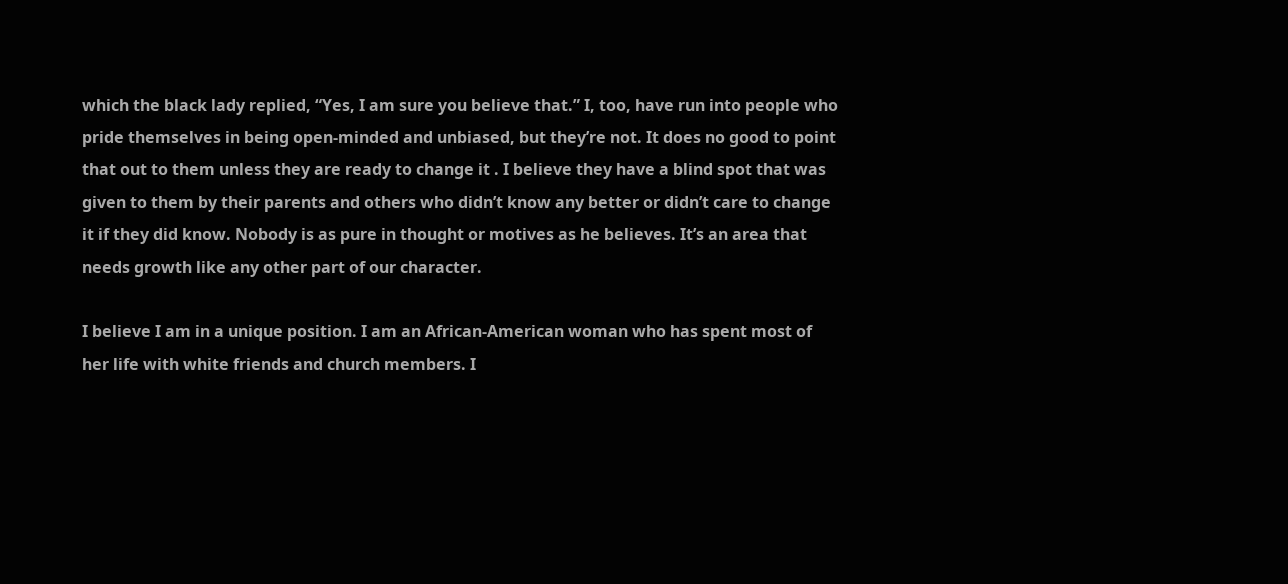which the black lady replied, “Yes, I am sure you believe that.” I, too, have run into people who pride themselves in being open-minded and unbiased, but they’re not. It does no good to point that out to them unless they are ready to change it . I believe they have a blind spot that was given to them by their parents and others who didn’t know any better or didn’t care to change it if they did know. Nobody is as pure in thought or motives as he believes. It’s an area that needs growth like any other part of our character.

I believe I am in a unique position. I am an African-American woman who has spent most of her life with white friends and church members. I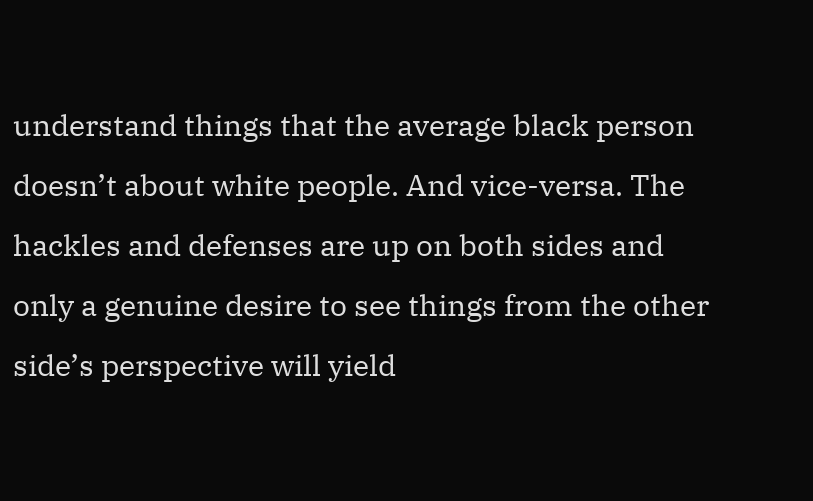understand things that the average black person doesn’t about white people. And vice-versa. The hackles and defenses are up on both sides and only a genuine desire to see things from the other side’s perspective will yield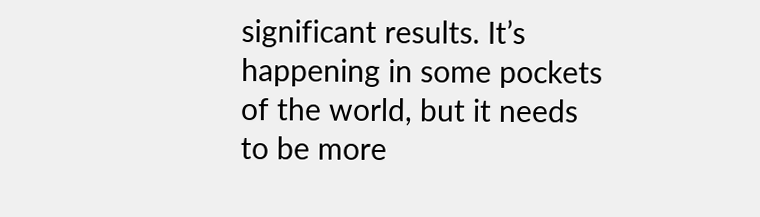significant results. It’s happening in some pockets of the world, but it needs to be more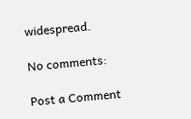widespread.

No comments:

Post a Comment